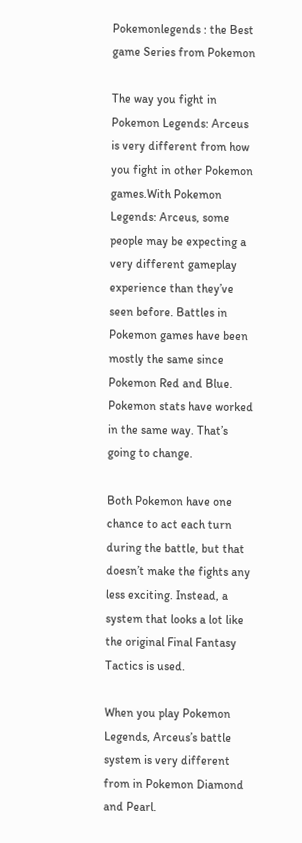Pokemonlegends : the Best game Series from Pokemon

The way you fight in Pokemon Legends: Arceus is very different from how you fight in other Pokemon games.With Pokemon Legends: Arceus, some people may be expecting a very different gameplay experience than they’ve seen before. Battles in Pokemon games have been mostly the same since Pokemon Red and Blue. Pokemon stats have worked in the same way. That’s going to change.

Both Pokemon have one chance to act each turn during the battle, but that doesn’t make the fights any less exciting. Instead, a system that looks a lot like the original Final Fantasy Tactics is used.

When you play Pokemon Legends, Arceus’s battle system is very different from in Pokemon Diamond and Pearl.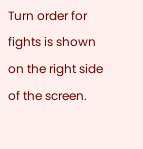Turn order for fights is shown on the right side of the screen.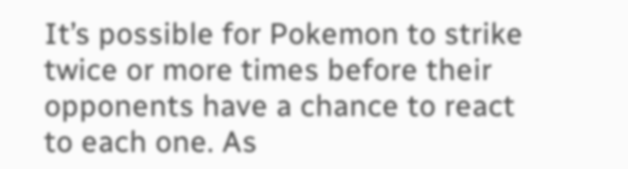It’s possible for Pokemon to strike twice or more times before their opponents have a chance to react to each one. As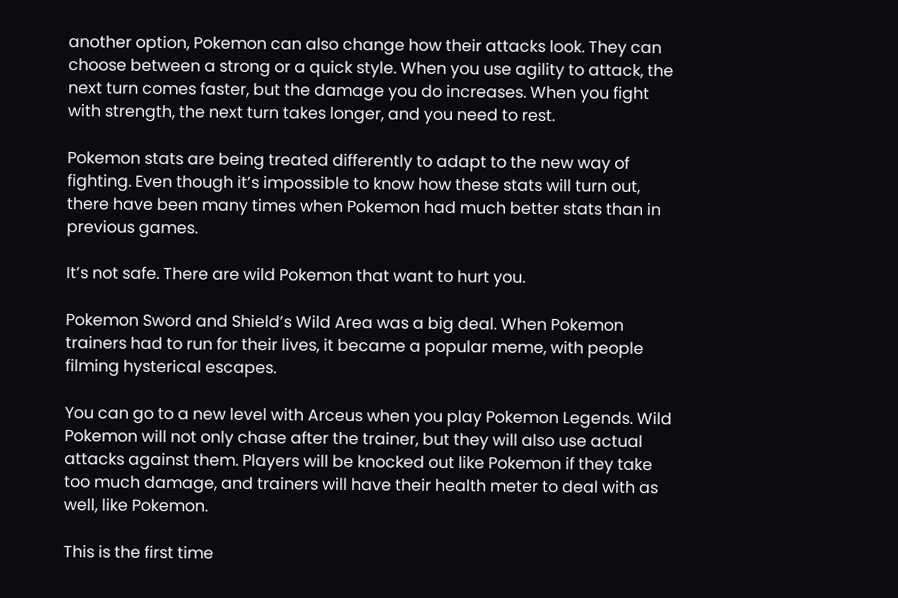another option, Pokemon can also change how their attacks look. They can choose between a strong or a quick style. When you use agility to attack, the next turn comes faster, but the damage you do increases. When you fight with strength, the next turn takes longer, and you need to rest.

Pokemon stats are being treated differently to adapt to the new way of fighting. Even though it’s impossible to know how these stats will turn out, there have been many times when Pokemon had much better stats than in previous games.

It’s not safe. There are wild Pokemon that want to hurt you.

Pokemon Sword and Shield’s Wild Area was a big deal. When Pokemon trainers had to run for their lives, it became a popular meme, with people filming hysterical escapes.

You can go to a new level with Arceus when you play Pokemon Legends. Wild Pokemon will not only chase after the trainer, but they will also use actual attacks against them. Players will be knocked out like Pokemon if they take too much damage, and trainers will have their health meter to deal with as well, like Pokemon.

This is the first time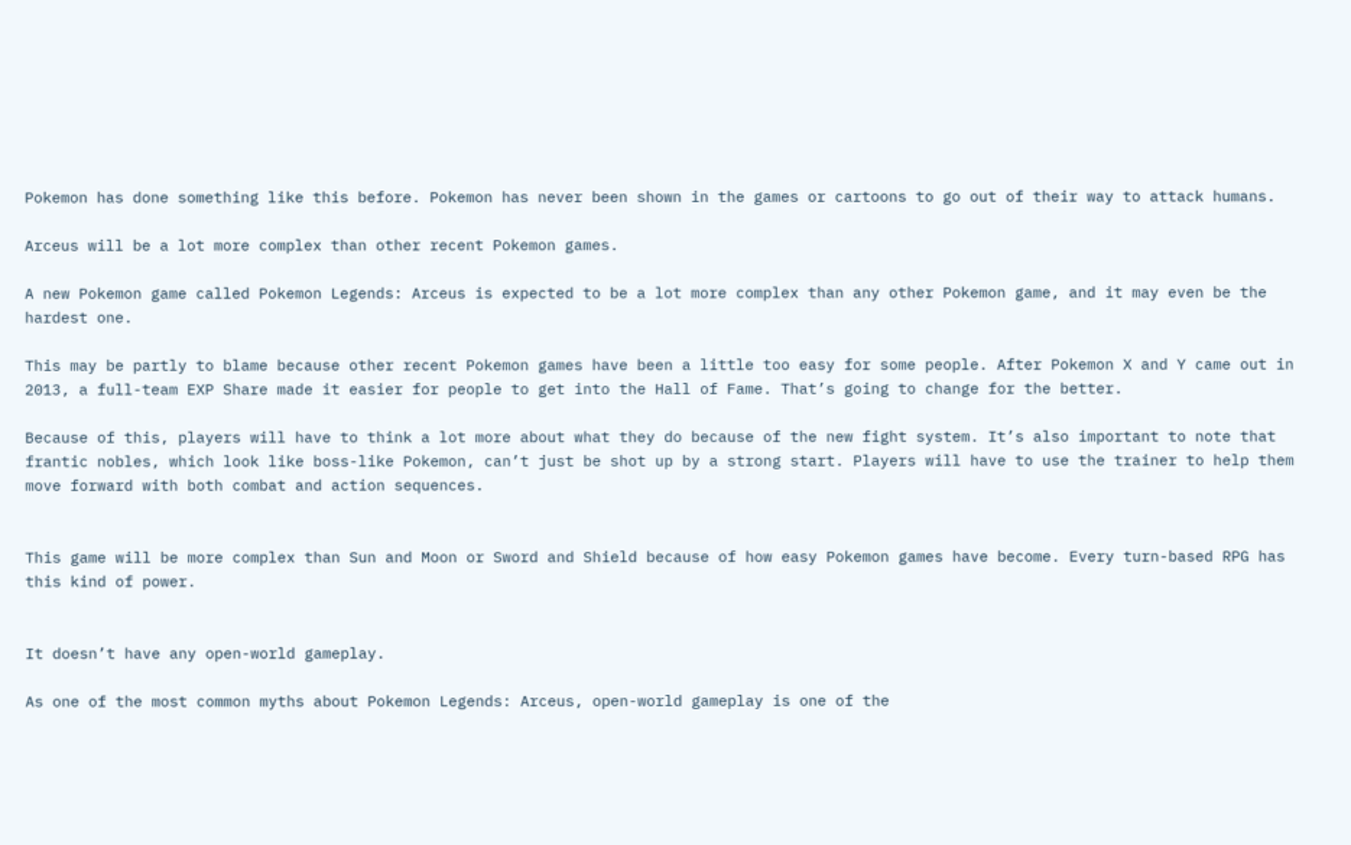Pokemon has done something like this before. Pokemon has never been shown in the games or cartoons to go out of their way to attack humans.

Arceus will be a lot more complex than other recent Pokemon games.

A new Pokemon game called Pokemon Legends: Arceus is expected to be a lot more complex than any other Pokemon game, and it may even be the hardest one.

This may be partly to blame because other recent Pokemon games have been a little too easy for some people. After Pokemon X and Y came out in 2013, a full-team EXP Share made it easier for people to get into the Hall of Fame. That’s going to change for the better.

Because of this, players will have to think a lot more about what they do because of the new fight system. It’s also important to note that frantic nobles, which look like boss-like Pokemon, can’t just be shot up by a strong start. Players will have to use the trainer to help them move forward with both combat and action sequences.


This game will be more complex than Sun and Moon or Sword and Shield because of how easy Pokemon games have become. Every turn-based RPG has this kind of power.


It doesn’t have any open-world gameplay.

As one of the most common myths about Pokemon Legends: Arceus, open-world gameplay is one of the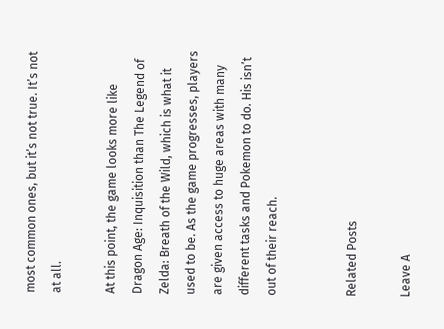most common ones, but it’s not true. It’s not at all.

At this point, the game looks more like Dragon Age: Inquisition than The Legend of Zelda: Breath of the Wild, which is what it used to be. As the game progresses, players are given access to huge areas with many different tasks and Pokemon to do. His isn’t out of their reach.


Related Posts

Leave A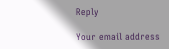Reply

Your email address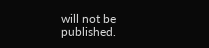will not be published.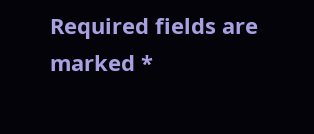Required fields are marked *